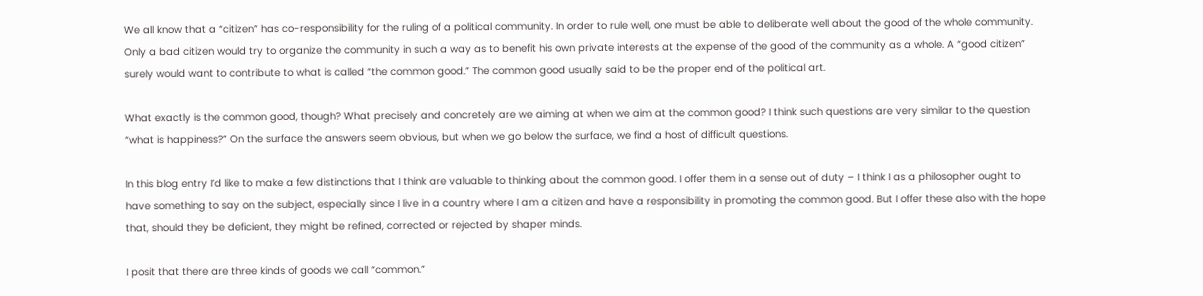We all know that a “citizen” has co-responsibility for the ruling of a political community. In order to rule well, one must be able to deliberate well about the good of the whole community. Only a bad citizen would try to organize the community in such a way as to benefit his own private interests at the expense of the good of the community as a whole. A “good citizen” surely would want to contribute to what is called “the common good.” The common good usually said to be the proper end of the political art.

What exactly is the common good, though? What precisely and concretely are we aiming at when we aim at the common good? I think such questions are very similar to the question “what is happiness?” On the surface the answers seem obvious, but when we go below the surface, we find a host of difficult questions.

In this blog entry I’d like to make a few distinctions that I think are valuable to thinking about the common good. I offer them in a sense out of duty – I think I as a philosopher ought to have something to say on the subject, especially since I live in a country where I am a citizen and have a responsibility in promoting the common good. But I offer these also with the hope that, should they be deficient, they might be refined, corrected or rejected by shaper minds.

I posit that there are three kinds of goods we call “common.”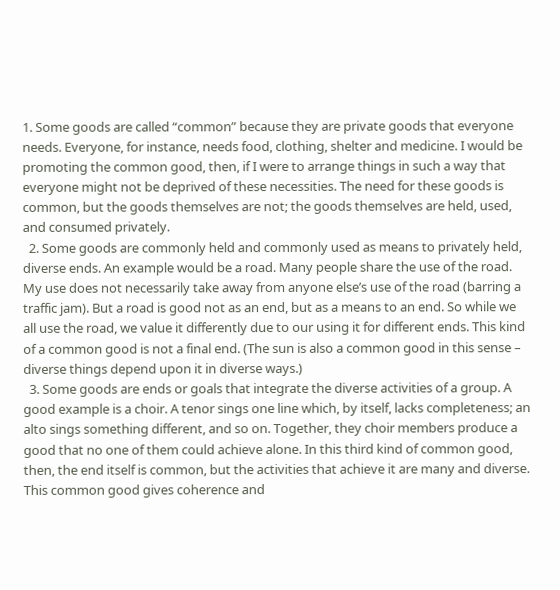1. Some goods are called “common” because they are private goods that everyone needs. Everyone, for instance, needs food, clothing, shelter and medicine. I would be promoting the common good, then, if I were to arrange things in such a way that everyone might not be deprived of these necessities. The need for these goods is common, but the goods themselves are not; the goods themselves are held, used, and consumed privately.
  2. Some goods are commonly held and commonly used as means to privately held, diverse ends. An example would be a road. Many people share the use of the road. My use does not necessarily take away from anyone else’s use of the road (barring a traffic jam). But a road is good not as an end, but as a means to an end. So while we all use the road, we value it differently due to our using it for different ends. This kind of a common good is not a final end. (The sun is also a common good in this sense – diverse things depend upon it in diverse ways.)
  3. Some goods are ends or goals that integrate the diverse activities of a group. A good example is a choir. A tenor sings one line which, by itself, lacks completeness; an alto sings something different, and so on. Together, they choir members produce a good that no one of them could achieve alone. In this third kind of common good, then, the end itself is common, but the activities that achieve it are many and diverse. This common good gives coherence and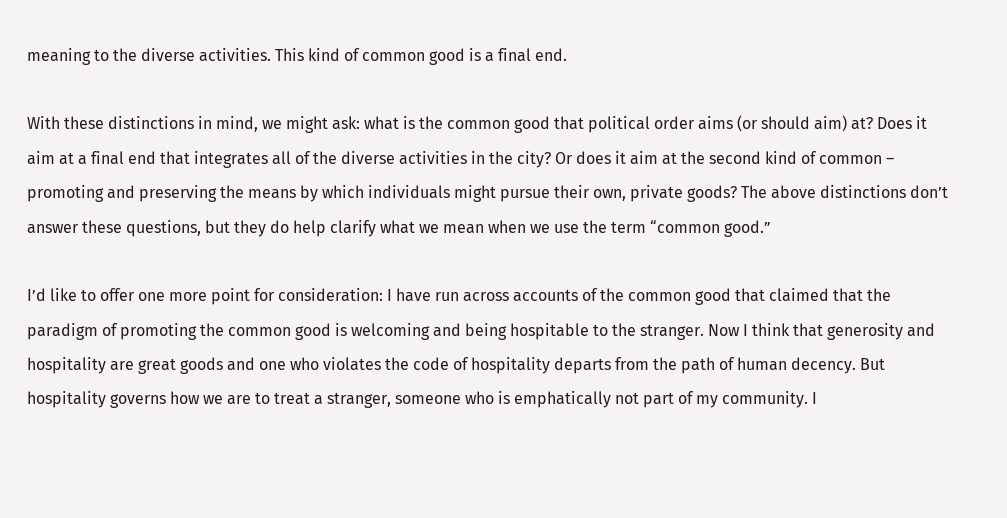meaning to the diverse activities. This kind of common good is a final end.

With these distinctions in mind, we might ask: what is the common good that political order aims (or should aim) at? Does it aim at a final end that integrates all of the diverse activities in the city? Or does it aim at the second kind of common – promoting and preserving the means by which individuals might pursue their own, private goods? The above distinctions don’t answer these questions, but they do help clarify what we mean when we use the term “common good.”

I’d like to offer one more point for consideration: I have run across accounts of the common good that claimed that the paradigm of promoting the common good is welcoming and being hospitable to the stranger. Now I think that generosity and hospitality are great goods and one who violates the code of hospitality departs from the path of human decency. But hospitality governs how we are to treat a stranger, someone who is emphatically not part of my community. I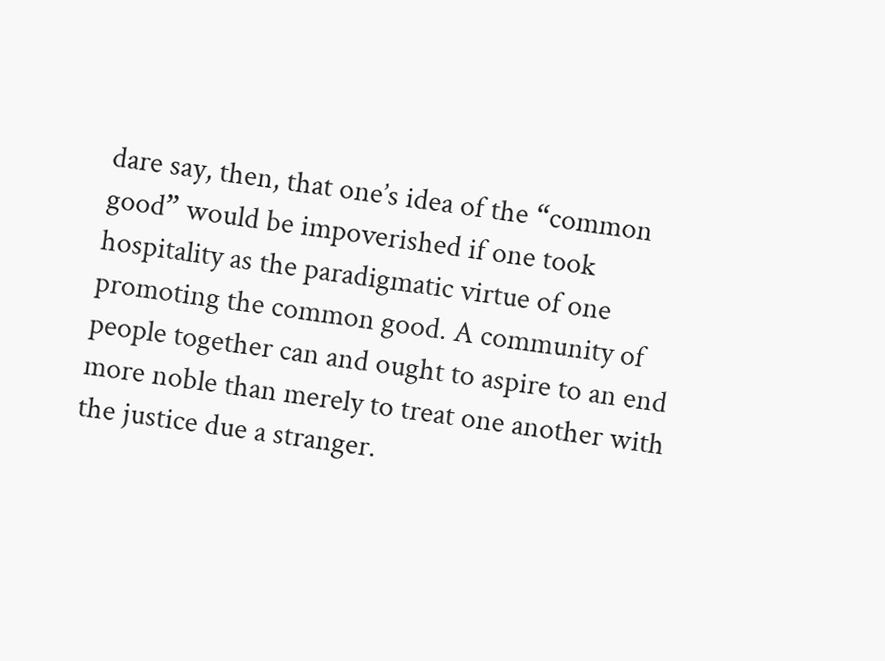dare say, then, that one’s idea of the “common good” would be impoverished if one took hospitality as the paradigmatic virtue of one promoting the common good. A community of people together can and ought to aspire to an end more noble than merely to treat one another with the justice due a stranger.